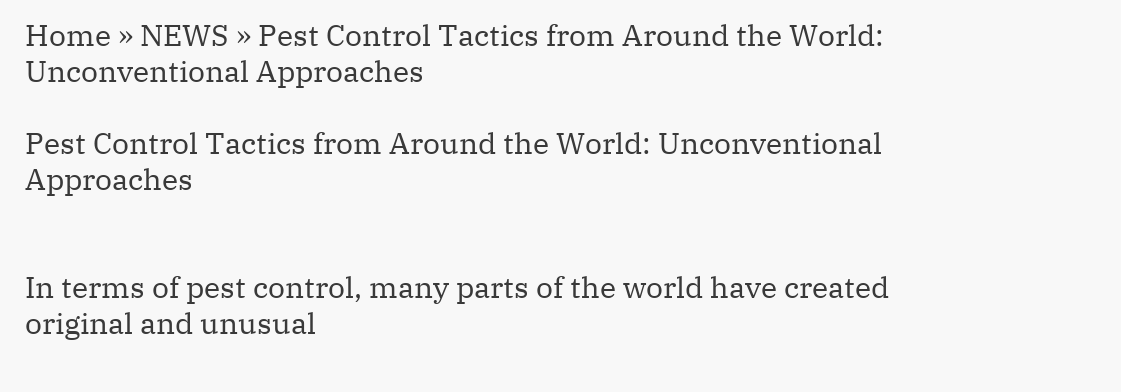Home » NEWS » Pest Control Tactics from Around the World: Unconventional Approaches

Pest Control Tactics from Around the World: Unconventional Approaches


In terms of pest control, many parts of the world have created original and unusual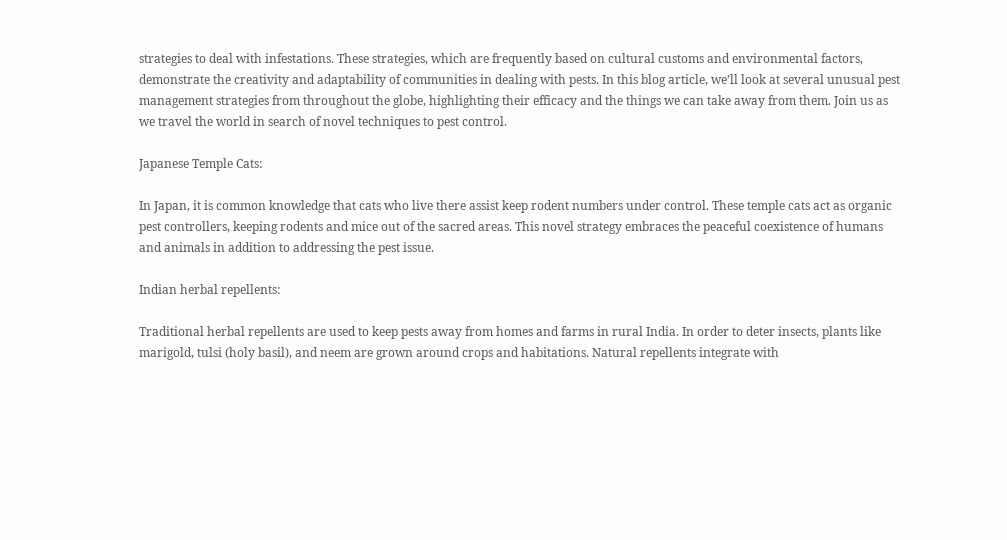strategies to deal with infestations. These strategies, which are frequently based on cultural customs and environmental factors, demonstrate the creativity and adaptability of communities in dealing with pests. In this blog article, we’ll look at several unusual pest management strategies from throughout the globe, highlighting their efficacy and the things we can take away from them. Join us as we travel the world in search of novel techniques to pest control.

Japanese Temple Cats:

In Japan, it is common knowledge that cats who live there assist keep rodent numbers under control. These temple cats act as organic pest controllers, keeping rodents and mice out of the sacred areas. This novel strategy embraces the peaceful coexistence of humans and animals in addition to addressing the pest issue.

Indian herbal repellents:

Traditional herbal repellents are used to keep pests away from homes and farms in rural India. In order to deter insects, plants like marigold, tulsi (holy basil), and neem are grown around crops and habitations. Natural repellents integrate with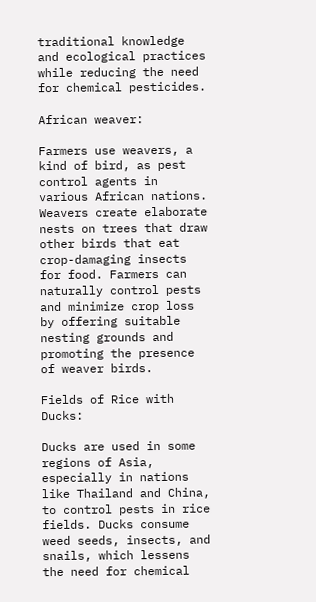traditional knowledge and ecological practices while reducing the need for chemical pesticides.

African weaver:

Farmers use weavers, a kind of bird, as pest control agents in various African nations. Weavers create elaborate nests on trees that draw other birds that eat crop-damaging insects for food. Farmers can naturally control pests and minimize crop loss by offering suitable nesting grounds and promoting the presence of weaver birds.

Fields of Rice with Ducks:

Ducks are used in some regions of Asia, especially in nations like Thailand and China, to control pests in rice fields. Ducks consume weed seeds, insects, and snails, which lessens the need for chemical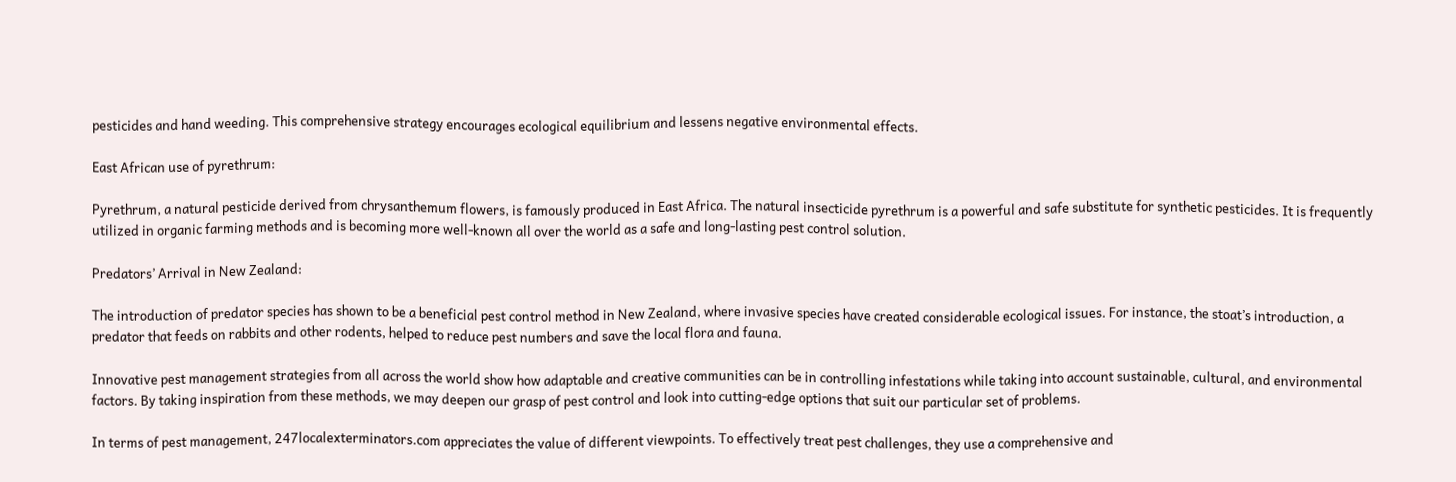pesticides and hand weeding. This comprehensive strategy encourages ecological equilibrium and lessens negative environmental effects.

East African use of pyrethrum:

Pyrethrum, a natural pesticide derived from chrysanthemum flowers, is famously produced in East Africa. The natural insecticide pyrethrum is a powerful and safe substitute for synthetic pesticides. It is frequently utilized in organic farming methods and is becoming more well-known all over the world as a safe and long-lasting pest control solution.

Predators’ Arrival in New Zealand:

The introduction of predator species has shown to be a beneficial pest control method in New Zealand, where invasive species have created considerable ecological issues. For instance, the stoat’s introduction, a predator that feeds on rabbits and other rodents, helped to reduce pest numbers and save the local flora and fauna.

Innovative pest management strategies from all across the world show how adaptable and creative communities can be in controlling infestations while taking into account sustainable, cultural, and environmental factors. By taking inspiration from these methods, we may deepen our grasp of pest control and look into cutting-edge options that suit our particular set of problems.

In terms of pest management, 247localexterminators.com appreciates the value of different viewpoints. To effectively treat pest challenges, they use a comprehensive and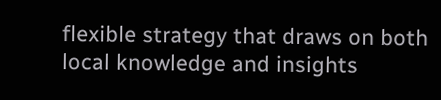flexible strategy that draws on both local knowledge and insights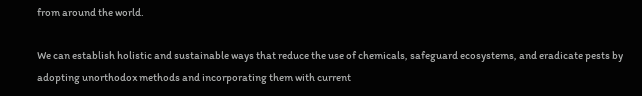from around the world.

We can establish holistic and sustainable ways that reduce the use of chemicals, safeguard ecosystems, and eradicate pests by adopting unorthodox methods and incorporating them with current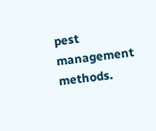pest management methods.